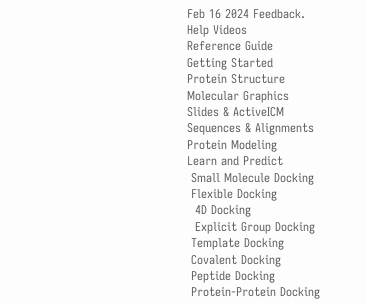Feb 16 2024 Feedback.
Help Videos
Reference Guide
Getting Started
Protein Structure
Molecular Graphics
Slides & ActiveICM
Sequences & Alignments
Protein Modeling
Learn and Predict
 Small Molecule Docking
 Flexible Docking
  4D Docking
  Explicit Group Docking
 Template Docking
 Covalent Docking
 Peptide Docking
 Protein-Protein Docking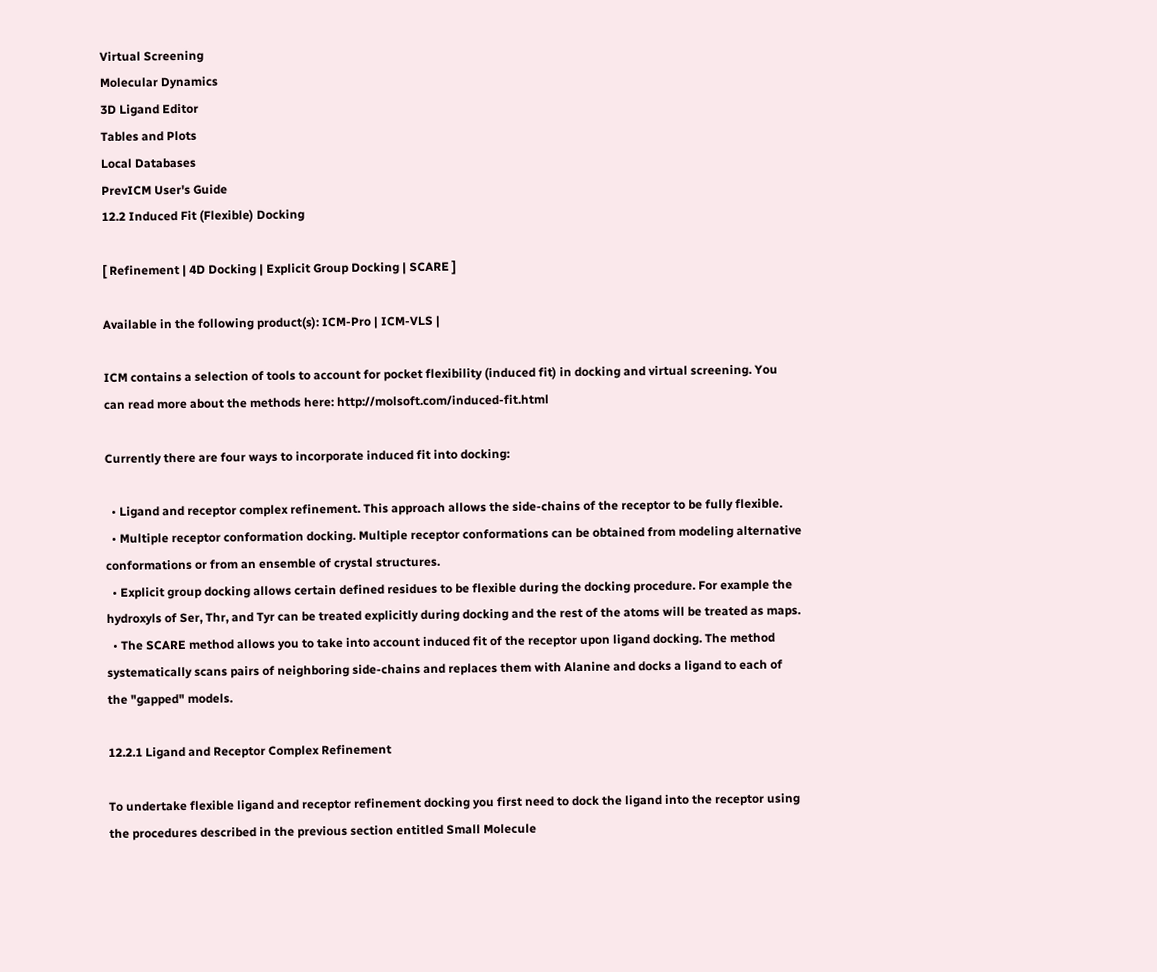Virtual Screening
Molecular Dynamics
3D Ligand Editor
Tables and Plots
Local Databases
PrevICM User's Guide
12.2 Induced Fit (Flexible) Docking

[ Refinement | 4D Docking | Explicit Group Docking | SCARE ]

Available in the following product(s): ICM-Pro | ICM-VLS |

ICM contains a selection of tools to account for pocket flexibility (induced fit) in docking and virtual screening. You can read more about the methods here: http://molsoft.com/induced-fit.html

Currently there are four ways to incorporate induced fit into docking:

  • Ligand and receptor complex refinement. This approach allows the side-chains of the receptor to be fully flexible.
  • Multiple receptor conformation docking. Multiple receptor conformations can be obtained from modeling alternative conformations or from an ensemble of crystal structures.
  • Explicit group docking allows certain defined residues to be flexible during the docking procedure. For example the hydroxyls of Ser, Thr, and Tyr can be treated explicitly during docking and the rest of the atoms will be treated as maps.
  • The SCARE method allows you to take into account induced fit of the receptor upon ligand docking. The method systematically scans pairs of neighboring side-chains and replaces them with Alanine and docks a ligand to each of the "gapped" models.

12.2.1 Ligand and Receptor Complex Refinement

To undertake flexible ligand and receptor refinement docking you first need to dock the ligand into the receptor using the procedures described in the previous section entitled Small Molecule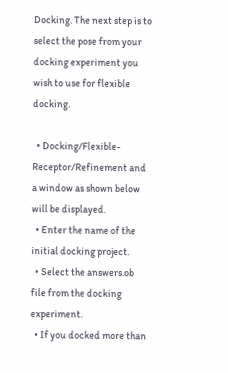Docking. The next step is to select the pose from your docking experiment you wish to use for flexible docking.

  • Docking/Flexible-Receptor/Refinement and a window as shown below will be displayed.
  • Enter the name of the initial docking project.
  • Select the answers.ob file from the docking experiment.
  • If you docked more than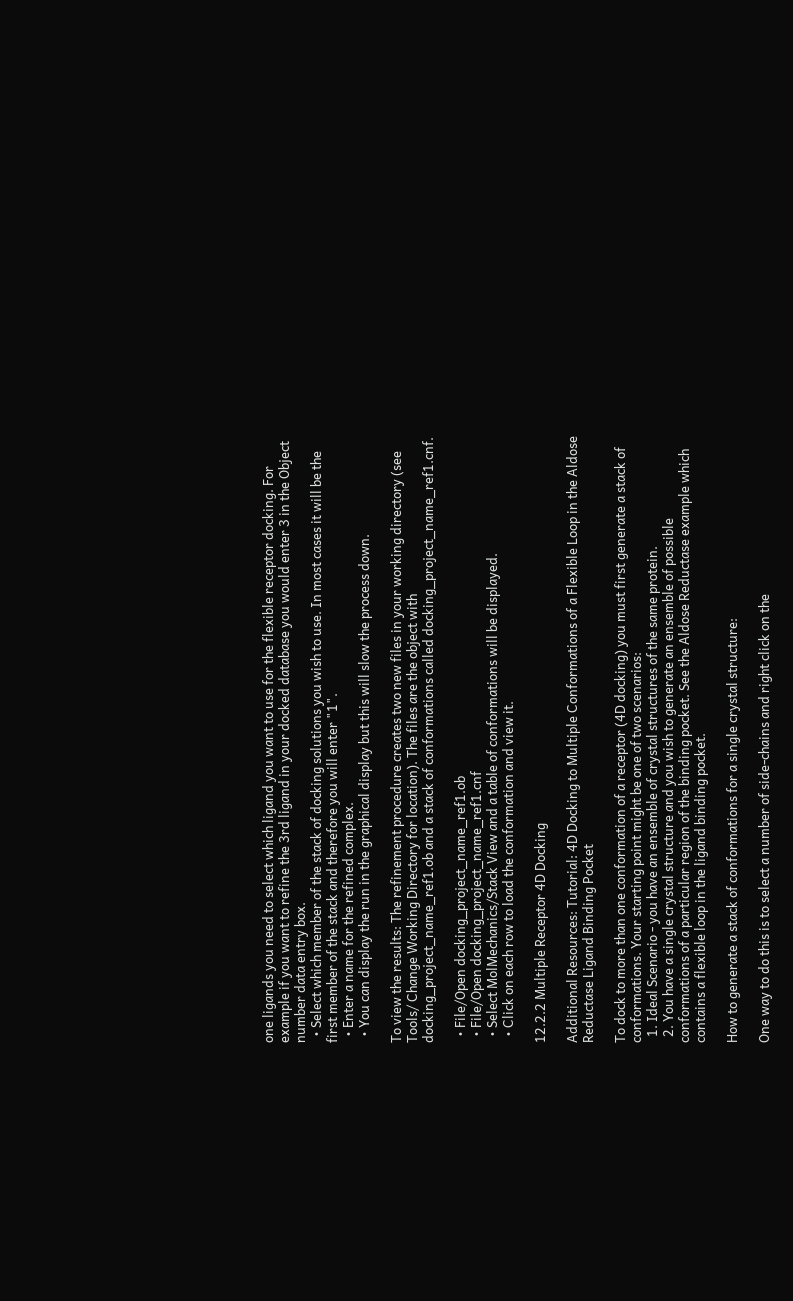one ligands you need to select which ligand you want to use for the flexible receptor docking. For example if you want to refine the 3rd ligand in your docked database you would enter 3 in the Object number data entry box.
  • Select which member of the stack of docking solutions you wish to use. In most cases it will be the first member of the stack and therefore you will enter "1".
  • Enter a name for the refined complex.
  • You can display the run in the graphical display but this will slow the process down.

To view the results: The refinement procedure creates two new files in your working directory (see Tools/ Change Working Directory for location). The files are the object with docking_project_name_ref1.ob and a stack of conformations called docking_project_name_ref1.cnf.

  • File/Open docking_project_name_ref1.ob
  • File/Open docking_project_name_ref1.cnf
  • Select MolMechanics/Stack View and a table of conformations will be displayed.
  • Click on each row to load the conformation and view it.

12.2.2 Multiple Receptor 4D Docking

Additional Resources: Tutorial: 4D Docking to Multiple Conformations of a Flexible Loop in the Aldose Reductase Ligand Binding Pocket

To dock to more than one conformation of a receptor (4D docking) you must first generate a stack of conformations. Your starting point might be one of two scenarios:
  1. Ideal Scenario - you have an ensemble of crystal structures of the same protein.
  2. You have a single crystal structure and you wish to generate an ensemble of possible conformations of a particular region of the binding pocket. See the Aldose Reductase example which contains a flexible loop in the ligand binding pocket.

How to generate a stack of conformations for a single crystal structure:

One way to do this is to select a number of side-chains and right click on the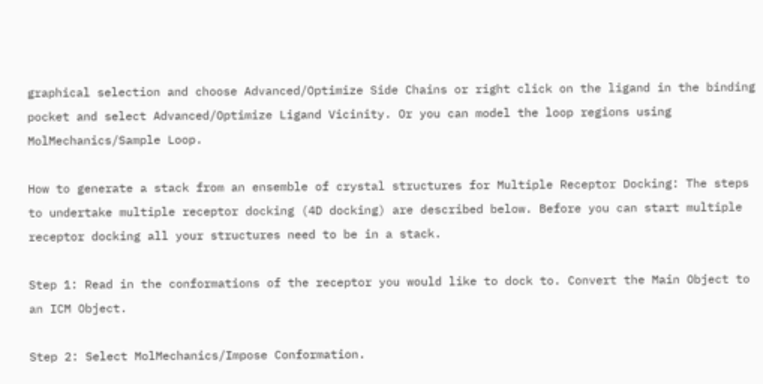graphical selection and choose Advanced/Optimize Side Chains or right click on the ligand in the binding pocket and select Advanced/Optimize Ligand Vicinity. Or you can model the loop regions using MolMechanics/Sample Loop.

How to generate a stack from an ensemble of crystal structures for Multiple Receptor Docking: The steps to undertake multiple receptor docking (4D docking) are described below. Before you can start multiple receptor docking all your structures need to be in a stack.

Step 1: Read in the conformations of the receptor you would like to dock to. Convert the Main Object to an ICM Object.

Step 2: Select MolMechanics/Impose Conformation.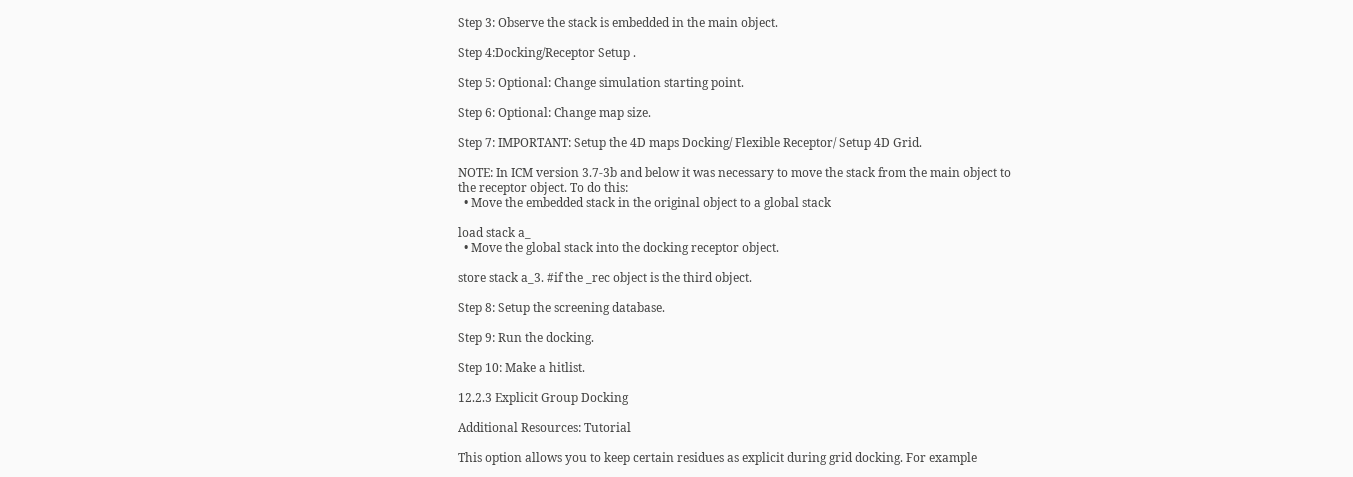Step 3: Observe the stack is embedded in the main object.

Step 4:Docking/Receptor Setup .

Step 5: Optional: Change simulation starting point.

Step 6: Optional: Change map size.

Step 7: IMPORTANT: Setup the 4D maps Docking/ Flexible Receptor/ Setup 4D Grid.

NOTE: In ICM version 3.7-3b and below it was necessary to move the stack from the main object to the receptor object. To do this:
  • Move the embedded stack in the original object to a global stack

load stack a_
  • Move the global stack into the docking receptor object.

store stack a_3. #if the _rec object is the third object.

Step 8: Setup the screening database.

Step 9: Run the docking.

Step 10: Make a hitlist.

12.2.3 Explicit Group Docking

Additional Resources: Tutorial

This option allows you to keep certain residues as explicit during grid docking. For example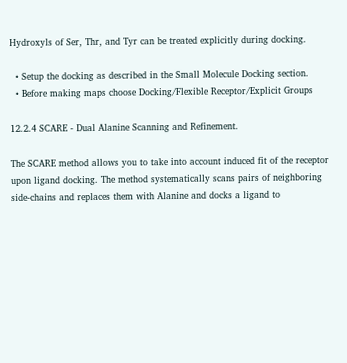Hydroxyls of Ser, Thr, and Tyr can be treated explicitly during docking.

  • Setup the docking as described in the Small Molecule Docking section.
  • Before making maps choose Docking/Flexible Receptor/Explicit Groups

12.2.4 SCARE - Dual Alanine Scanning and Refinement.

The SCARE method allows you to take into account induced fit of the receptor upon ligand docking. The method systematically scans pairs of neighboring side-chains and replaces them with Alanine and docks a ligand to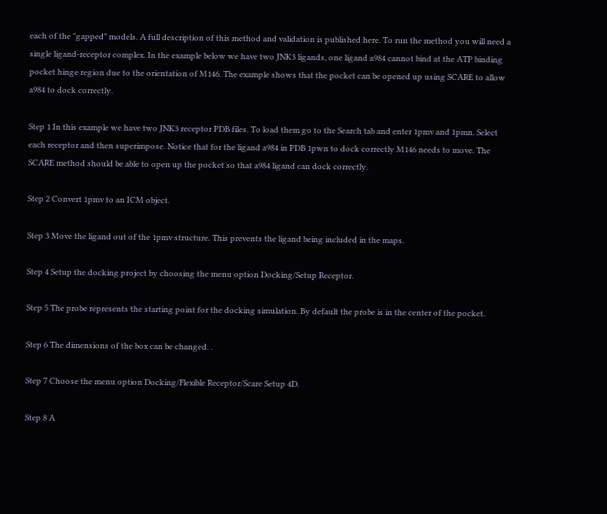each of the "gapped" models. A full description of this method and validation is published here. To run the method you will need a single ligand-receptor complex. In the example below we have two JNK3 ligands, one ligand a984 cannot bind at the ATP binding pocket hinge region due to the orientation of M146. The example shows that the pocket can be opened up using SCARE to allow a984 to dock correctly.

Step 1 In this example we have two JNK3 receptor PDB files. To load them go to the Search tab and enter 1pmv and 1pmn. Select each receptor and then superimpose. Notice that for the ligand a984 in PDB 1pwn to dock correctly M146 needs to move. The SCARE method should be able to open up the pocket so that a984 ligand can dock correctly.

Step 2 Convert 1pmv to an ICM object.

Step 3 Move the ligand out of the 1pmv structure. This prevents the ligand being included in the maps.

Step 4 Setup the docking project by choosing the menu option Docking/Setup Receptor.

Step 5 The probe represents the starting point for the docking simulation. By default the probe is in the center of the pocket.

Step 6 The dimensions of the box can be changed. .

Step 7 Choose the menu option Docking/Flexible Receptor/Scare Setup 4D.

Step 8 A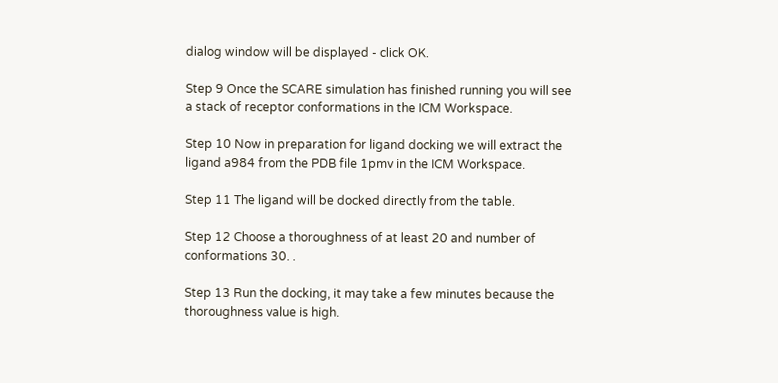dialog window will be displayed - click OK.

Step 9 Once the SCARE simulation has finished running you will see a stack of receptor conformations in the ICM Workspace.

Step 10 Now in preparation for ligand docking we will extract the ligand a984 from the PDB file 1pmv in the ICM Workspace.

Step 11 The ligand will be docked directly from the table.

Step 12 Choose a thoroughness of at least 20 and number of conformations 30. .

Step 13 Run the docking, it may take a few minutes because the thoroughness value is high.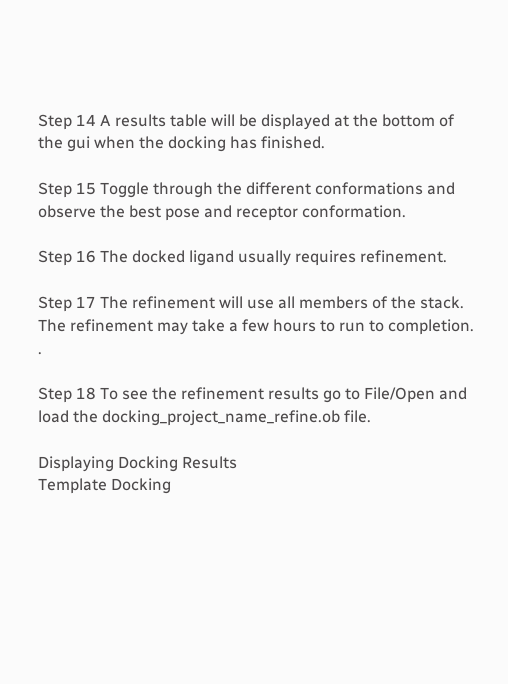Step 14 A results table will be displayed at the bottom of the gui when the docking has finished.

Step 15 Toggle through the different conformations and observe the best pose and receptor conformation.

Step 16 The docked ligand usually requires refinement.

Step 17 The refinement will use all members of the stack. The refinement may take a few hours to run to completion. .

Step 18 To see the refinement results go to File/Open and load the docking_project_name_refine.ob file.

Displaying Docking Results
Template Docking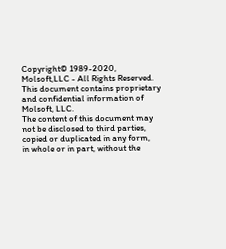Copyright© 1989-2020, Molsoft,LLC - All Rights Reserved.
This document contains proprietary and confidential information of Molsoft, LLC.
The content of this document may not be disclosed to third parties, copied or duplicated in any form,
in whole or in part, without the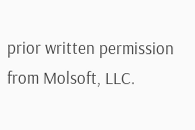prior written permission from Molsoft, LLC.